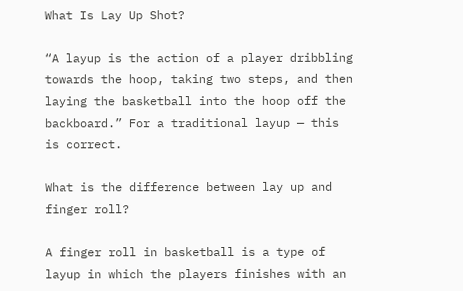What Is Lay Up Shot?

“A layup is the action of a player dribbling towards the hoop, taking two steps, and then laying the basketball into the hoop off the backboard.” For a traditional layup — this is correct.

What is the difference between lay up and finger roll?

A finger roll in basketball is a type of layup in which the players finishes with an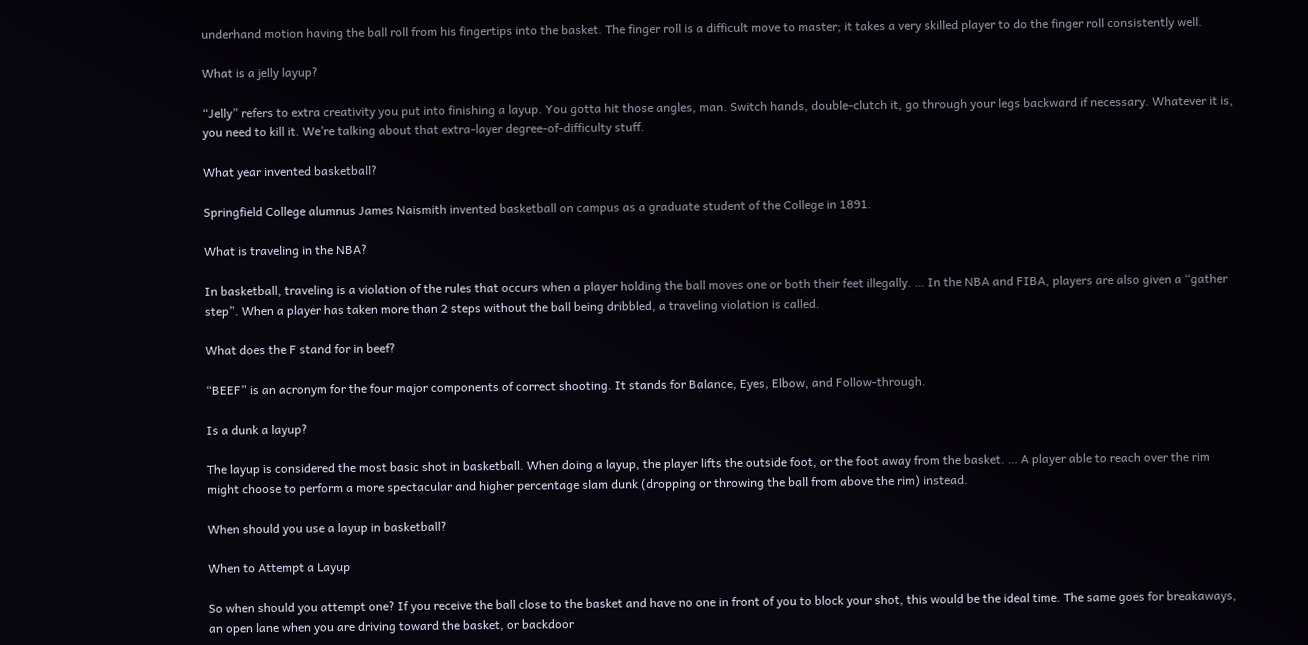underhand motion having the ball roll from his fingertips into the basket. The finger roll is a difficult move to master; it takes a very skilled player to do the finger roll consistently well.

What is a jelly layup?

“Jelly” refers to extra creativity you put into finishing a layup. You gotta hit those angles, man. Switch hands, double-clutch it, go through your legs backward if necessary. Whatever it is, you need to kill it. We’re talking about that extra-layer degree-of-difficulty stuff.

What year invented basketball?

Springfield College alumnus James Naismith invented basketball on campus as a graduate student of the College in 1891.

What is traveling in the NBA?

In basketball, traveling is a violation of the rules that occurs when a player holding the ball moves one or both their feet illegally. … In the NBA and FIBA, players are also given a “gather step”. When a player has taken more than 2 steps without the ball being dribbled, a traveling violation is called.

What does the F stand for in beef?

“BEEF” is an acronym for the four major components of correct shooting. It stands for Balance, Eyes, Elbow, and Follow-through.

Is a dunk a layup?

The layup is considered the most basic shot in basketball. When doing a layup, the player lifts the outside foot, or the foot away from the basket. … A player able to reach over the rim might choose to perform a more spectacular and higher percentage slam dunk (dropping or throwing the ball from above the rim) instead.

When should you use a layup in basketball?

When to Attempt a Layup

So when should you attempt one? If you receive the ball close to the basket and have no one in front of you to block your shot, this would be the ideal time. The same goes for breakaways, an open lane when you are driving toward the basket, or backdoor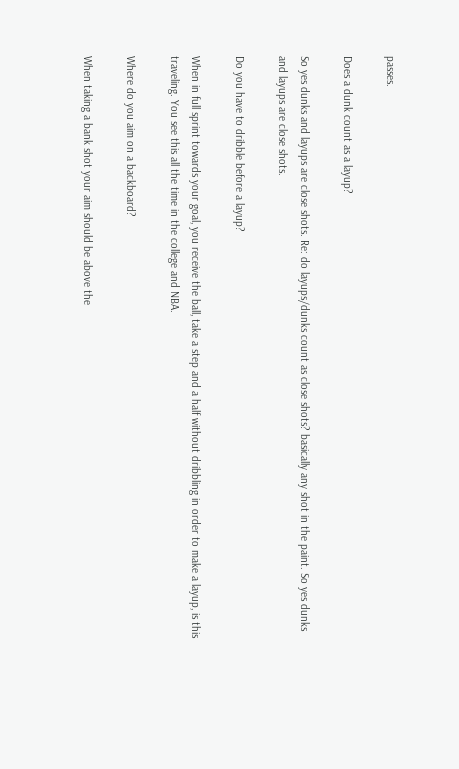passes.

Does a dunk count as a layup?

So yes dunks and layups are close shots. Re: do layups/dunks count as close shots? basically any shot in the paint. So yes dunks and layups are close shots.

Do you have to dribble before a layup?

When in full sprint towards your goal, you receive the ball, take a step and a half without dribbling in order to make a layup, is this traveling. You see this all the time in the college and NBA.

Where do you aim on a backboard?

When taking a bank shot your aim should be above the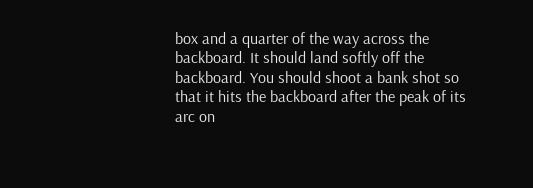box and a quarter of the way across the backboard. It should land softly off the backboard. You should shoot a bank shot so that it hits the backboard after the peak of its arc on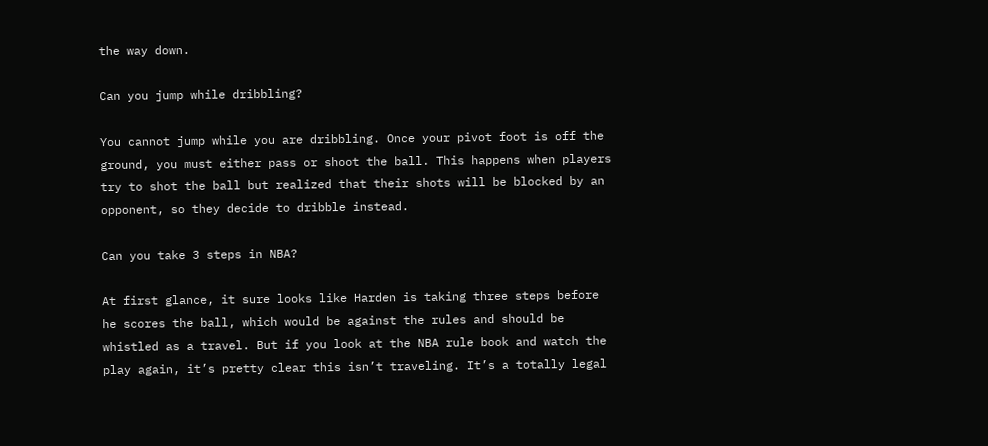the way down.

Can you jump while dribbling?

You cannot jump while you are dribbling. Once your pivot foot is off the ground, you must either pass or shoot the ball. This happens when players try to shot the ball but realized that their shots will be blocked by an opponent, so they decide to dribble instead.

Can you take 3 steps in NBA?

At first glance, it sure looks like Harden is taking three steps before he scores the ball, which would be against the rules and should be whistled as a travel. But if you look at the NBA rule book and watch the play again, it’s pretty clear this isn’t traveling. It’s a totally legal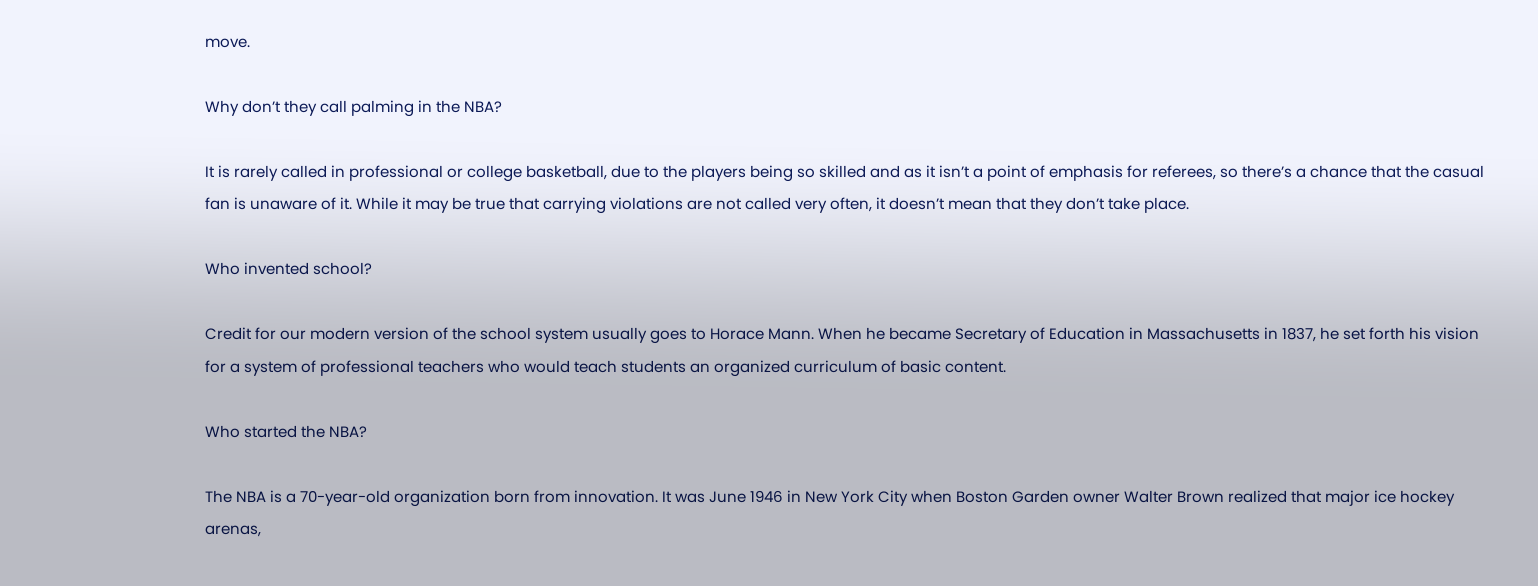move.

Why don’t they call palming in the NBA?

It is rarely called in professional or college basketball, due to the players being so skilled and as it isn’t a point of emphasis for referees, so there’s a chance that the casual fan is unaware of it. While it may be true that carrying violations are not called very often, it doesn’t mean that they don’t take place.

Who invented school?

Credit for our modern version of the school system usually goes to Horace Mann. When he became Secretary of Education in Massachusetts in 1837, he set forth his vision for a system of professional teachers who would teach students an organized curriculum of basic content.

Who started the NBA?

The NBA is a 70-year-old organization born from innovation. It was June 1946 in New York City when Boston Garden owner Walter Brown realized that major ice hockey arenas,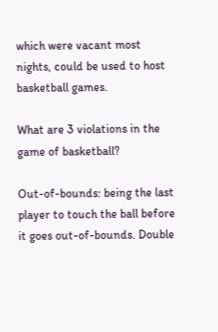which were vacant most nights, could be used to host basketball games.

What are 3 violations in the game of basketball?

Out-of-bounds: being the last player to touch the ball before it goes out-of-bounds. Double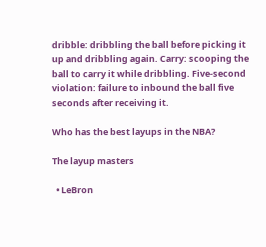dribble: dribbling the ball before picking it up and dribbling again. Carry: scooping the ball to carry it while dribbling. Five-second violation: failure to inbound the ball five seconds after receiving it.

Who has the best layups in the NBA?

The layup masters

  • LeBron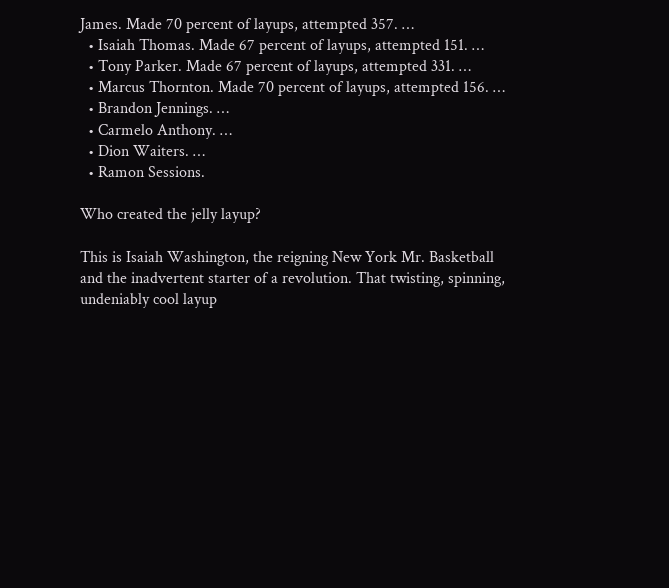James. Made 70 percent of layups, attempted 357. …
  • Isaiah Thomas. Made 67 percent of layups, attempted 151. …
  • Tony Parker. Made 67 percent of layups, attempted 331. …
  • Marcus Thornton. Made 70 percent of layups, attempted 156. …
  • Brandon Jennings. …
  • Carmelo Anthony. …
  • Dion Waiters. …
  • Ramon Sessions.

Who created the jelly layup?

This is Isaiah Washington, the reigning New York Mr. Basketball and the inadvertent starter of a revolution. That twisting, spinning, undeniably cool layup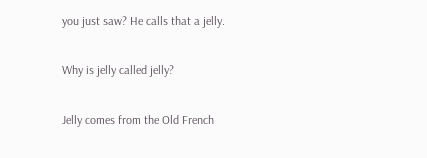you just saw? He calls that a jelly.

Why is jelly called jelly?

Jelly comes from the Old French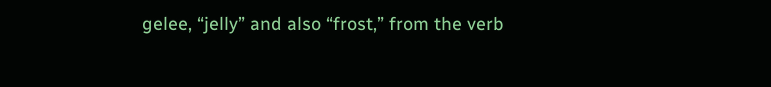gelee, “jelly” and also “frost,” from the verb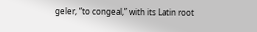geler, “to congeal,” with its Latin root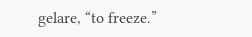gelare, “to freeze.”